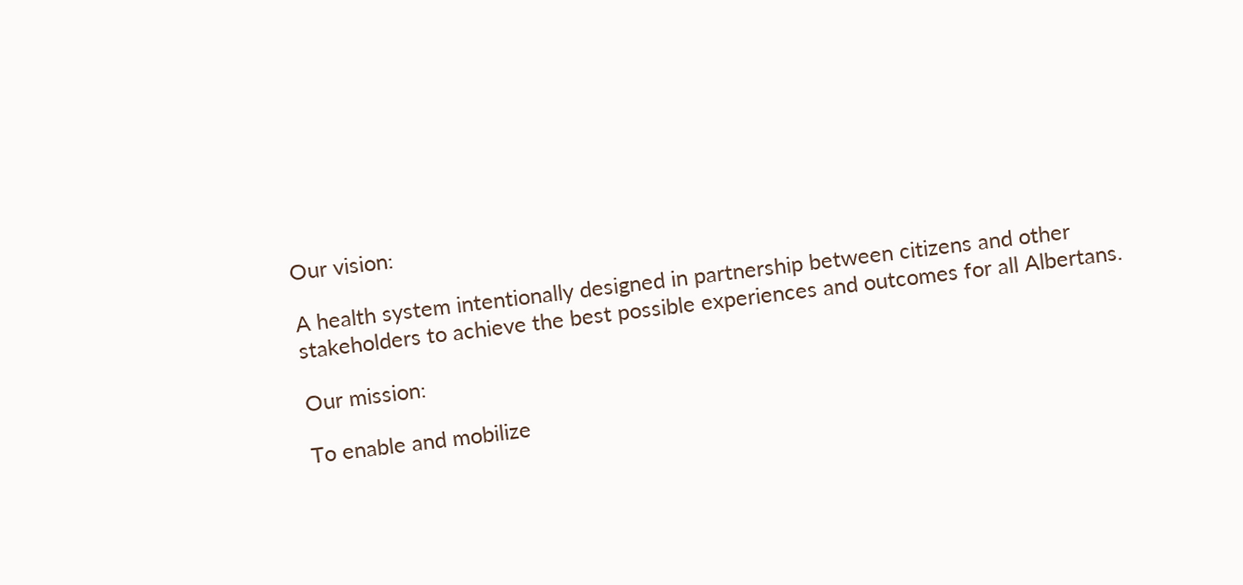Our vision:

A health system intentionally designed in partnership between citizens and other stakeholders to achieve the best possible experiences and outcomes for all Albertans.

Our mission:

To enable and mobilize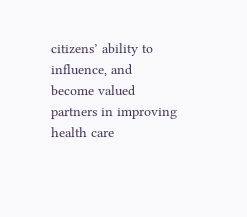citizens’ ability to influence, and become valued partners in improving health care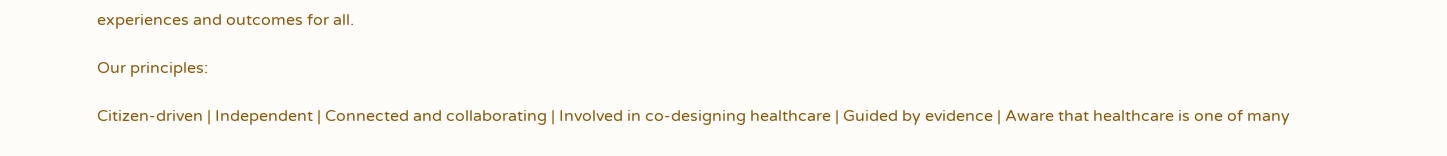experiences and outcomes for all.

Our principles:

Citizen-driven | Independent | Connected and collaborating | Involved in co-designing healthcare | Guided by evidence | Aware that healthcare is one of many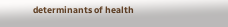determinants of health